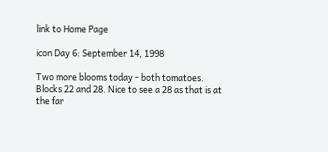link to Home Page

icon Day 6: September 14, 1998

Two more blooms today - both tomatoes. Blocks 22 and 28. Nice to see a 28 as that is at the far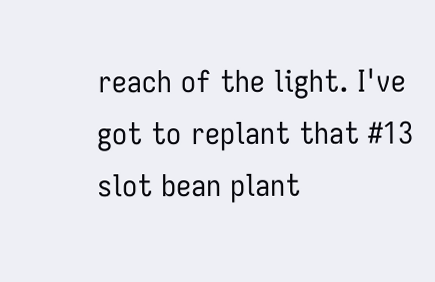reach of the light. I've got to replant that #13 slot bean plant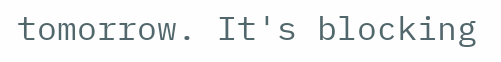tomorrow. It's blocking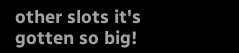other slots it's gotten so big!